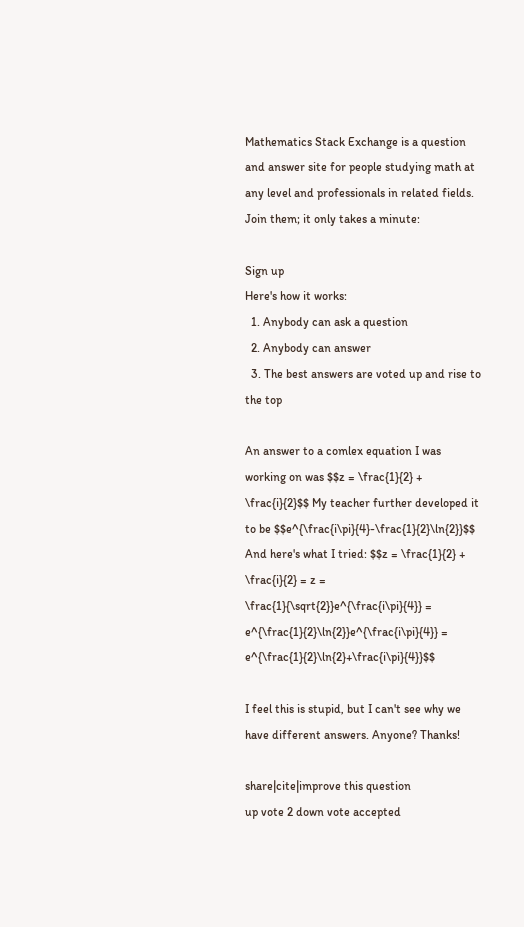Mathematics Stack Exchange is a question and answer site for people studying math at any level and professionals in related fields. Join them; it only takes a minute:

Sign up
Here's how it works:
  1. Anybody can ask a question
  2. Anybody can answer
  3. The best answers are voted up and rise to the top

An answer to a comlex equation I was working on was $$z = \frac{1}{2} + \frac{i}{2}$$ My teacher further developed it to be $$e^{\frac{i\pi}{4}-\frac{1}{2}\ln{2}}$$ And here's what I tried: $$z = \frac{1}{2} + \frac{i}{2} = z = \frac{1}{\sqrt{2}}e^{\frac{i\pi}{4}} = e^{\frac{1}{2}\ln{2}}e^{\frac{i\pi}{4}} = e^{\frac{1}{2}\ln{2}+\frac{i\pi}{4}}$$

I feel this is stupid, but I can't see why we have different answers. Anyone? Thanks!

share|cite|improve this question
up vote 2 down vote accepted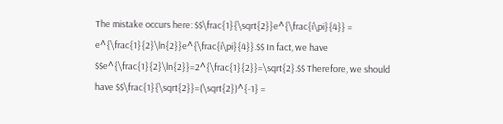The mistake occurs here: $$\frac{1}{\sqrt{2}}e^{\frac{i\pi}{4}} = e^{\frac{1}{2}\ln{2}}e^{\frac{i\pi}{4}}.$$ In fact, we have $$e^{\frac{1}{2}\ln{2}}=2^{\frac{1}{2}}=\sqrt{2}.$$ Therefore, we should have $$\frac{1}{\sqrt{2}}=(\sqrt{2})^{-1} =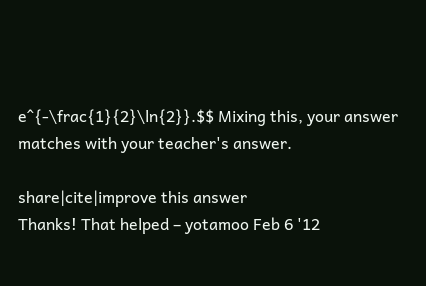e^{-\frac{1}{2}\ln{2}}.$$ Mixing this, your answer matches with your teacher's answer.

share|cite|improve this answer
Thanks! That helped – yotamoo Feb 6 '12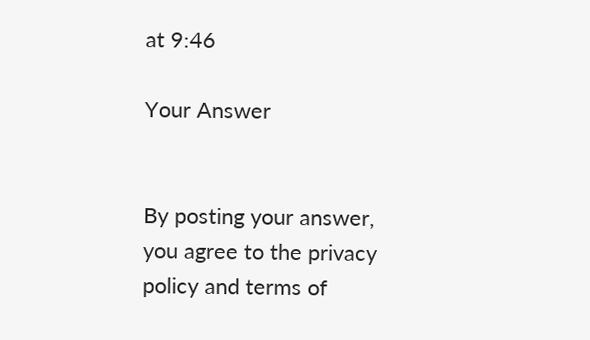at 9:46

Your Answer


By posting your answer, you agree to the privacy policy and terms of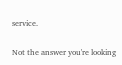service.

Not the answer you're looking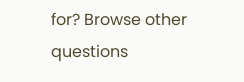for? Browse other questions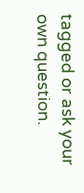tagged or ask your own question.